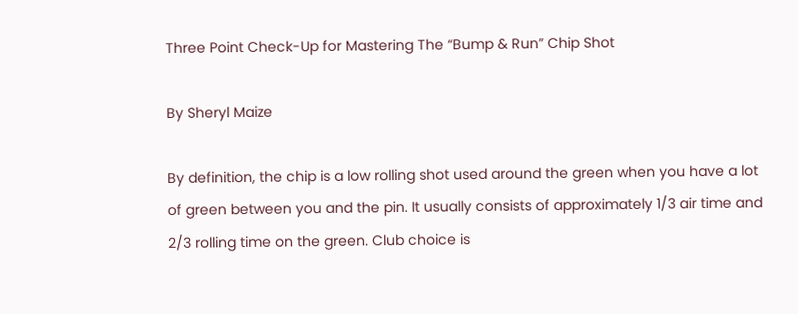Three Point Check-Up for Mastering The “Bump & Run” Chip Shot

By Sheryl Maize

By definition, the chip is a low rolling shot used around the green when you have a lot of green between you and the pin. It usually consists of approximately 1/3 air time and 2/3 rolling time on the green. Club choice is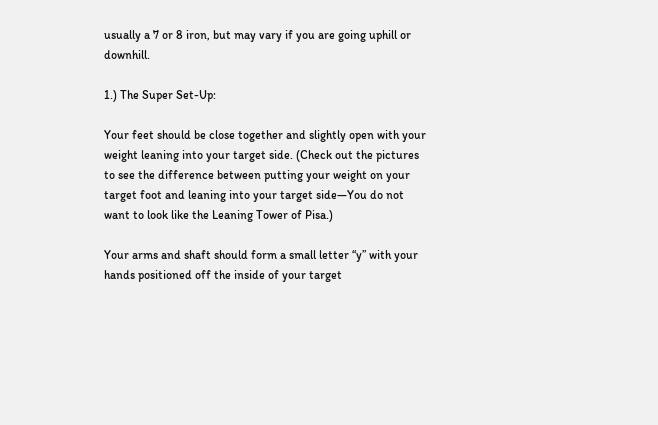usually a 7 or 8 iron, but may vary if you are going uphill or downhill.

1.) The Super Set-Up:

Your feet should be close together and slightly open with your weight leaning into your target side. (Check out the pictures to see the difference between putting your weight on your target foot and leaning into your target side—You do not want to look like the Leaning Tower of Pisa.)

Your arms and shaft should form a small letter “y” with your hands positioned off the inside of your target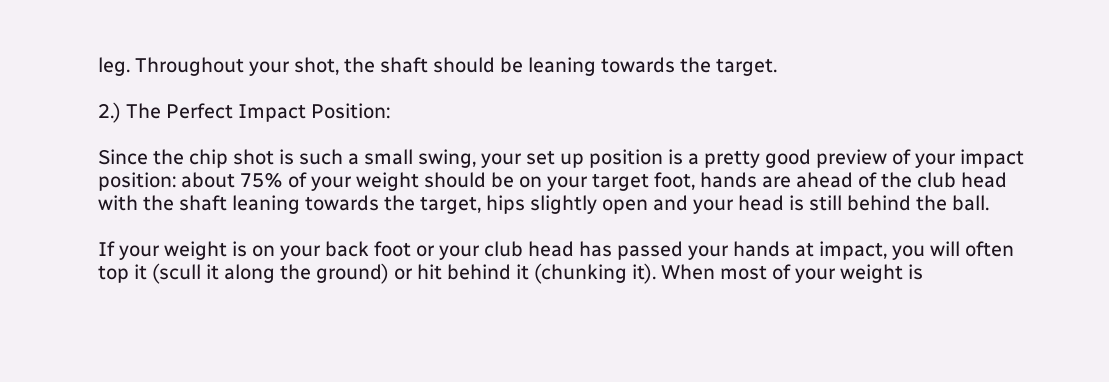leg. Throughout your shot, the shaft should be leaning towards the target.

2.) The Perfect Impact Position:

Since the chip shot is such a small swing, your set up position is a pretty good preview of your impact position: about 75% of your weight should be on your target foot, hands are ahead of the club head with the shaft leaning towards the target, hips slightly open and your head is still behind the ball.

If your weight is on your back foot or your club head has passed your hands at impact, you will often top it (scull it along the ground) or hit behind it (chunking it). When most of your weight is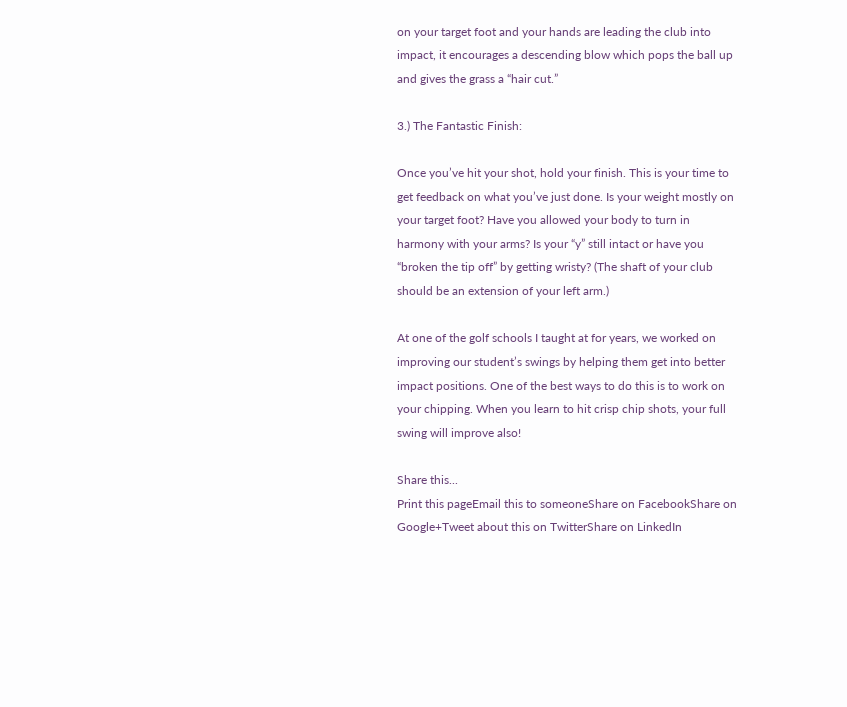on your target foot and your hands are leading the club into impact, it encourages a descending blow which pops the ball up and gives the grass a “hair cut.”

3.) The Fantastic Finish:

Once you’ve hit your shot, hold your finish. This is your time to get feedback on what you’ve just done. Is your weight mostly on your target foot? Have you allowed your body to turn in harmony with your arms? Is your “y” still intact or have you “broken the tip off” by getting wristy? (The shaft of your club should be an extension of your left arm.)

At one of the golf schools I taught at for years, we worked on improving our student’s swings by helping them get into better impact positions. One of the best ways to do this is to work on your chipping. When you learn to hit crisp chip shots, your full swing will improve also!

Share this...
Print this pageEmail this to someoneShare on FacebookShare on Google+Tweet about this on TwitterShare on LinkedIn